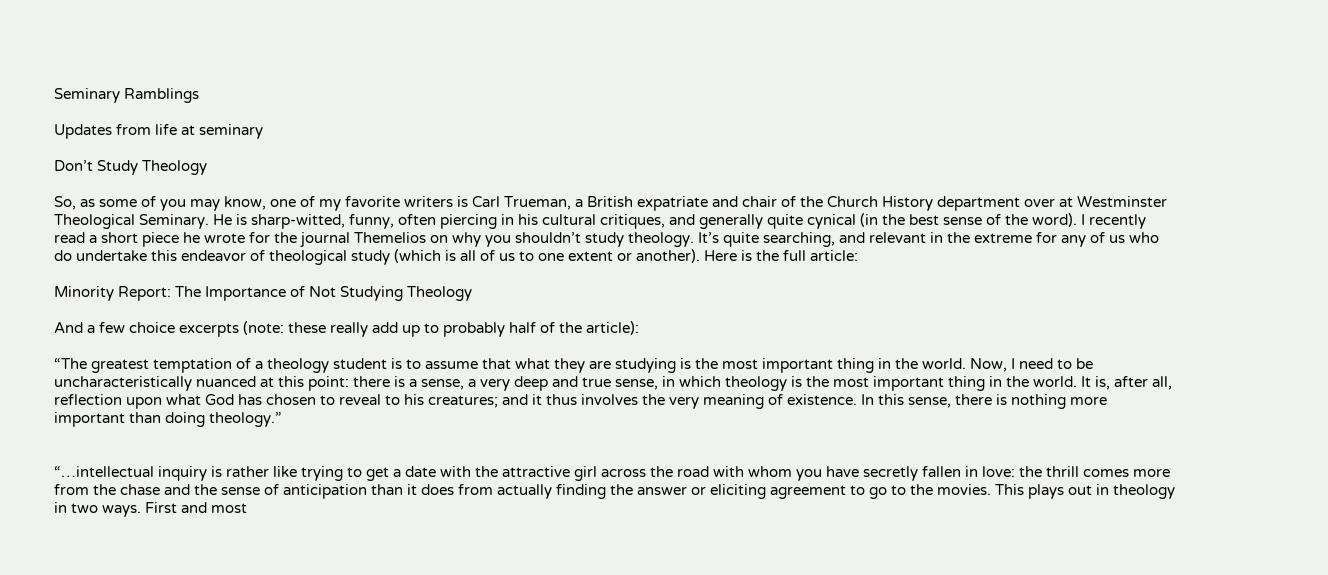Seminary Ramblings

Updates from life at seminary

Don’t Study Theology

So, as some of you may know, one of my favorite writers is Carl Trueman, a British expatriate and chair of the Church History department over at Westminster Theological Seminary. He is sharp-witted, funny, often piercing in his cultural critiques, and generally quite cynical (in the best sense of the word). I recently read a short piece he wrote for the journal Themelios on why you shouldn’t study theology. It’s quite searching, and relevant in the extreme for any of us who do undertake this endeavor of theological study (which is all of us to one extent or another). Here is the full article:

Minority Report: The Importance of Not Studying Theology

And a few choice excerpts (note: these really add up to probably half of the article):

“The greatest temptation of a theology student is to assume that what they are studying is the most important thing in the world. Now, I need to be uncharacteristically nuanced at this point: there is a sense, a very deep and true sense, in which theology is the most important thing in the world. It is, after all, reflection upon what God has chosen to reveal to his creatures; and it thus involves the very meaning of existence. In this sense, there is nothing more important than doing theology.”


“…intellectual inquiry is rather like trying to get a date with the attractive girl across the road with whom you have secretly fallen in love: the thrill comes more from the chase and the sense of anticipation than it does from actually finding the answer or eliciting agreement to go to the movies. This plays out in theology in two ways. First and most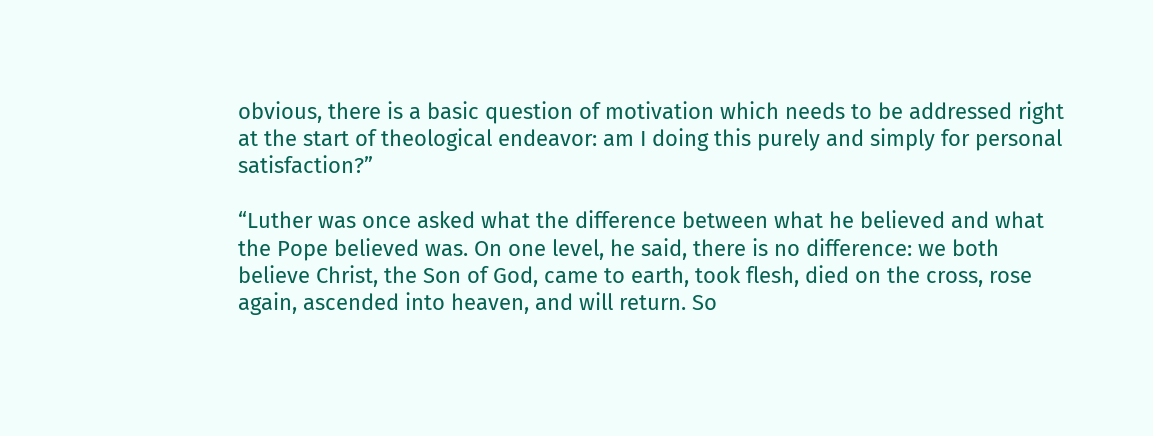obvious, there is a basic question of motivation which needs to be addressed right at the start of theological endeavor: am I doing this purely and simply for personal satisfaction?”

“Luther was once asked what the difference between what he believed and what the Pope believed was. On one level, he said, there is no difference: we both believe Christ, the Son of God, came to earth, took flesh, died on the cross, rose again, ascended into heaven, and will return. So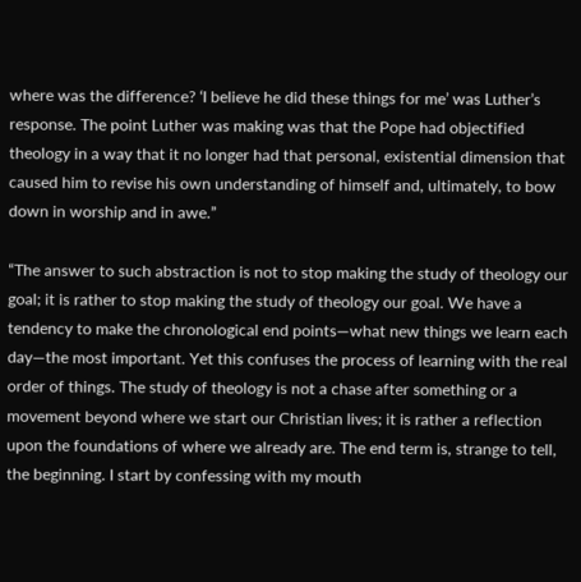where was the difference? ‘I believe he did these things for me’ was Luther’s response. The point Luther was making was that the Pope had objectified theology in a way that it no longer had that personal, existential dimension that caused him to revise his own understanding of himself and, ultimately, to bow down in worship and in awe.”

“The answer to such abstraction is not to stop making the study of theology our goal; it is rather to stop making the study of theology our goal. We have a tendency to make the chronological end points—what new things we learn each day—the most important. Yet this confuses the process of learning with the real order of things. The study of theology is not a chase after something or a movement beyond where we start our Christian lives; it is rather a reflection upon the foundations of where we already are. The end term is, strange to tell, the beginning. I start by confessing with my mouth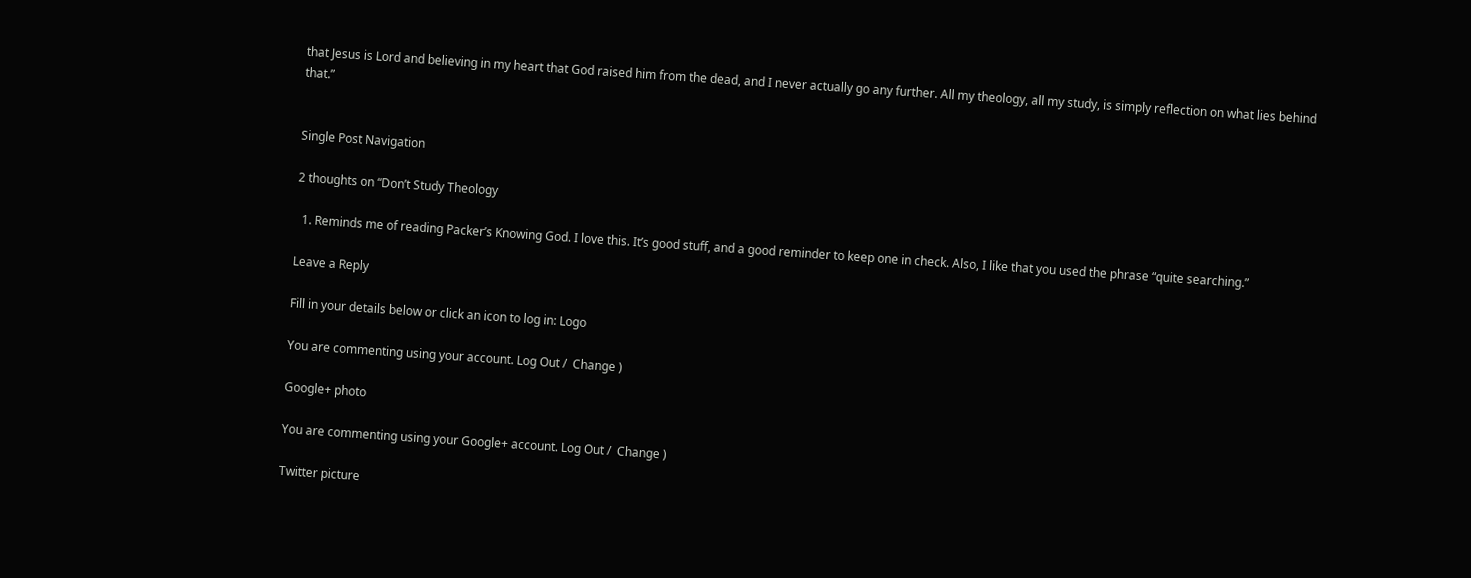that Jesus is Lord and believing in my heart that God raised him from the dead, and I never actually go any further. All my theology, all my study, is simply reflection on what lies behind that.”


Single Post Navigation

2 thoughts on “Don’t Study Theology

  1. Reminds me of reading Packer’s Knowing God. I love this. It’s good stuff, and a good reminder to keep one in check. Also, I like that you used the phrase “quite searching.”

Leave a Reply

Fill in your details below or click an icon to log in: Logo

You are commenting using your account. Log Out /  Change )

Google+ photo

You are commenting using your Google+ account. Log Out /  Change )

Twitter picture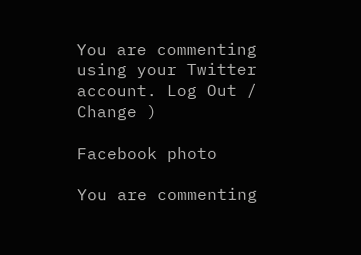You are commenting using your Twitter account. Log Out /  Change )

Facebook photo

You are commenting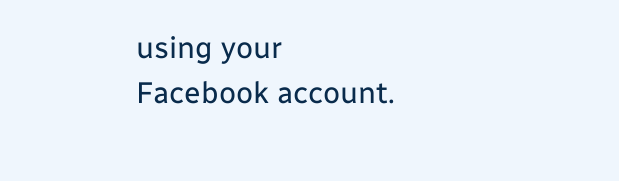using your Facebook account.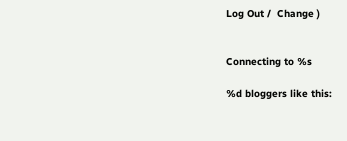Log Out /  Change )


Connecting to %s

%d bloggers like this: